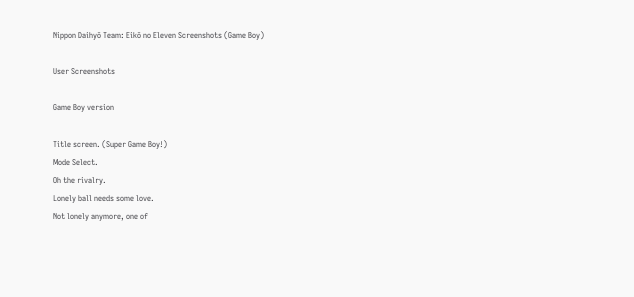Nippon Daihyō Team: Eikō no Eleven Screenshots (Game Boy)

User Screenshots

Game Boy version

Title screen. (Super Game Boy!)
Mode Select.
Oh the rivalry.
Lonely ball needs some love.
Not lonely anymore, one of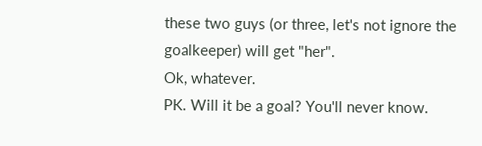these two guys (or three, let's not ignore the goalkeeper) will get "her".
Ok, whatever.
PK. Will it be a goal? You'll never know.